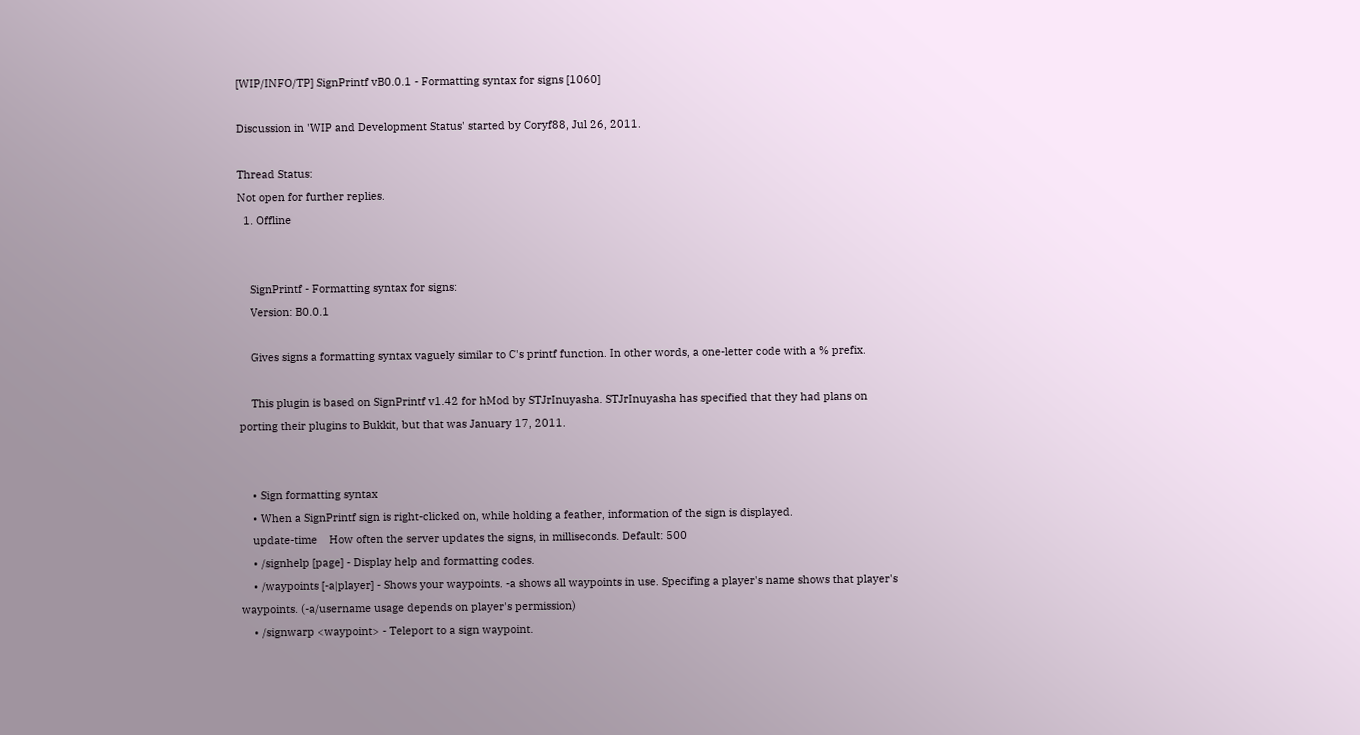[WIP/INFO/TP] SignPrintf vB0.0.1 - Formatting syntax for signs [1060]

Discussion in 'WIP and Development Status' started by Coryf88, Jul 26, 2011.

Thread Status:
Not open for further replies.
  1. Offline


    SignPrintf - Formatting syntax for signs:
    Version: B0.0.1

    Gives signs a formatting syntax vaguely similar to C's printf function. In other words, a one-letter code with a % prefix.

    This plugin is based on SignPrintf v1.42 for hMod by STJrInuyasha. STJrInuyasha has specified that they had plans on porting their plugins to Bukkit, but that was January 17, 2011.


    • Sign formatting syntax
    • When a SignPrintf sign is right-clicked on, while holding a feather, information of the sign is displayed.
    update-time    How often the server updates the signs, in milliseconds. Default: 500
    • /signhelp [page] - Display help and formatting codes.
    • /waypoints [-a|player] - Shows your waypoints. -a shows all waypoints in use. Specifing a player's name shows that player's waypoints. (-a/username usage depends on player's permission)
    • /signwarp <waypoint> - Teleport to a sign waypoint.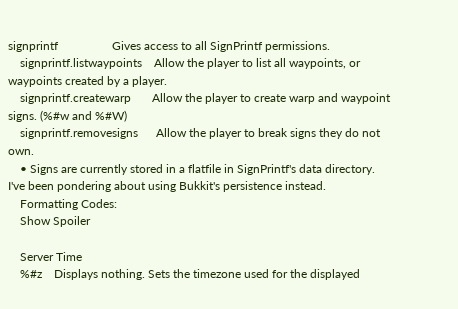signprintf                  Gives access to all SignPrintf permissions.
    signprintf.listwaypoints    Allow the player to list all waypoints, or waypoints created by a player.
    signprintf.createwarp       Allow the player to create warp and waypoint signs. (%#w and %#W)
    signprintf.removesigns      Allow the player to break signs they do not own.
    • Signs are currently stored in a flatfile in SignPrintf's data directory. I've been pondering about using Bukkit's persistence instead.
    Formatting Codes:
    Show Spoiler

    Server Time
    %#z    Displays nothing. Sets the timezone used for the displayed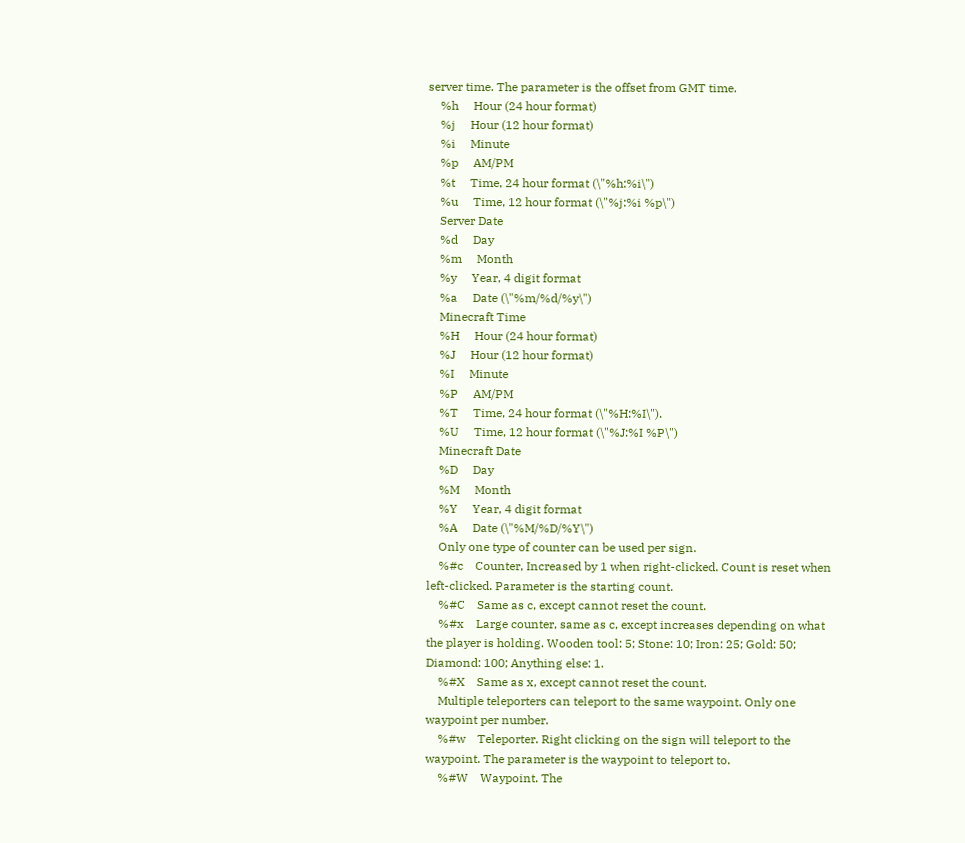server time. The parameter is the offset from GMT time.
    %h     Hour (24 hour format)
    %j     Hour (12 hour format)
    %i     Minute
    %p     AM/PM
    %t     Time, 24 hour format (\"%h:%i\")
    %u     Time, 12 hour format (\"%j:%i %p\")
    Server Date
    %d     Day
    %m     Month
    %y     Year, 4 digit format
    %a     Date (\"%m/%d/%y\")
    Minecraft Time
    %H     Hour (24 hour format)
    %J     Hour (12 hour format)
    %I     Minute
    %P     AM/PM
    %T     Time, 24 hour format (\"%H:%I\").
    %U     Time, 12 hour format (\"%J:%I %P\")
    Minecraft Date
    %D     Day
    %M     Month
    %Y     Year, 4 digit format
    %A     Date (\"%M/%D/%Y\")
    Only one type of counter can be used per sign.
    %#c    Counter, Increased by 1 when right-clicked. Count is reset when left-clicked. Parameter is the starting count.
    %#C    Same as c, except cannot reset the count.
    %#x    Large counter, same as c, except increases depending on what the player is holding. Wooden tool: 5; Stone: 10; Iron: 25; Gold: 50; Diamond: 100; Anything else: 1.
    %#X    Same as x, except cannot reset the count.
    Multiple teleporters can teleport to the same waypoint. Only one waypoint per number.
    %#w    Teleporter. Right clicking on the sign will teleport to the waypoint. The parameter is the waypoint to teleport to.
    %#W    Waypoint. The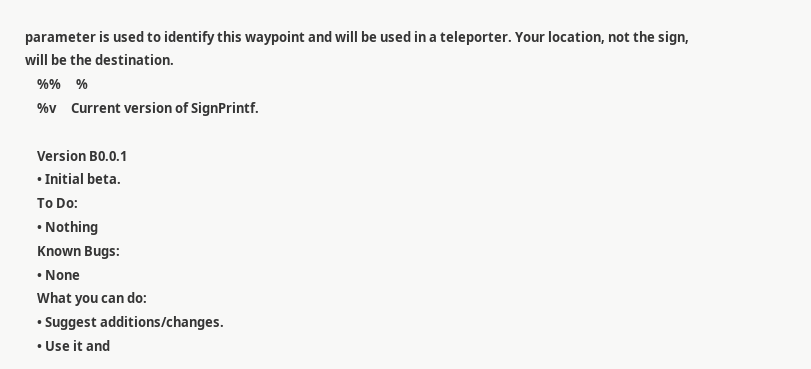parameter is used to identify this waypoint and will be used in a teleporter. Your location, not the sign, will be the destination.
    %%     %
    %v     Current version of SignPrintf.

    Version B0.0.1
    • Initial beta.
    To Do:
    • Nothing
    Known Bugs:
    • None
    What you can do:
    • Suggest additions/changes.
    • Use it and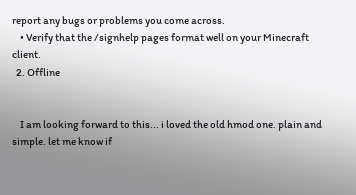report any bugs or problems you come across.
    • Verify that the /signhelp pages format well on your Minecraft client.
  2. Offline


    I am looking forward to this... i loved the old hmod one. plain and simple. let me know if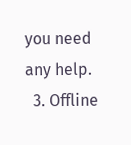you need any help.
  3. Offline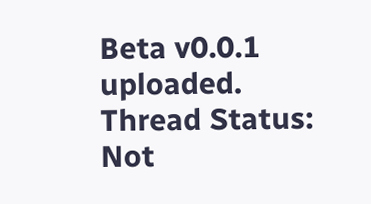Beta v0.0.1 uploaded.
Thread Status:
Not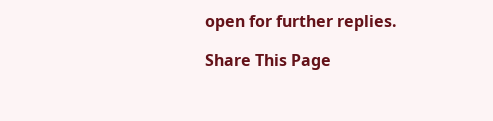open for further replies.

Share This Page